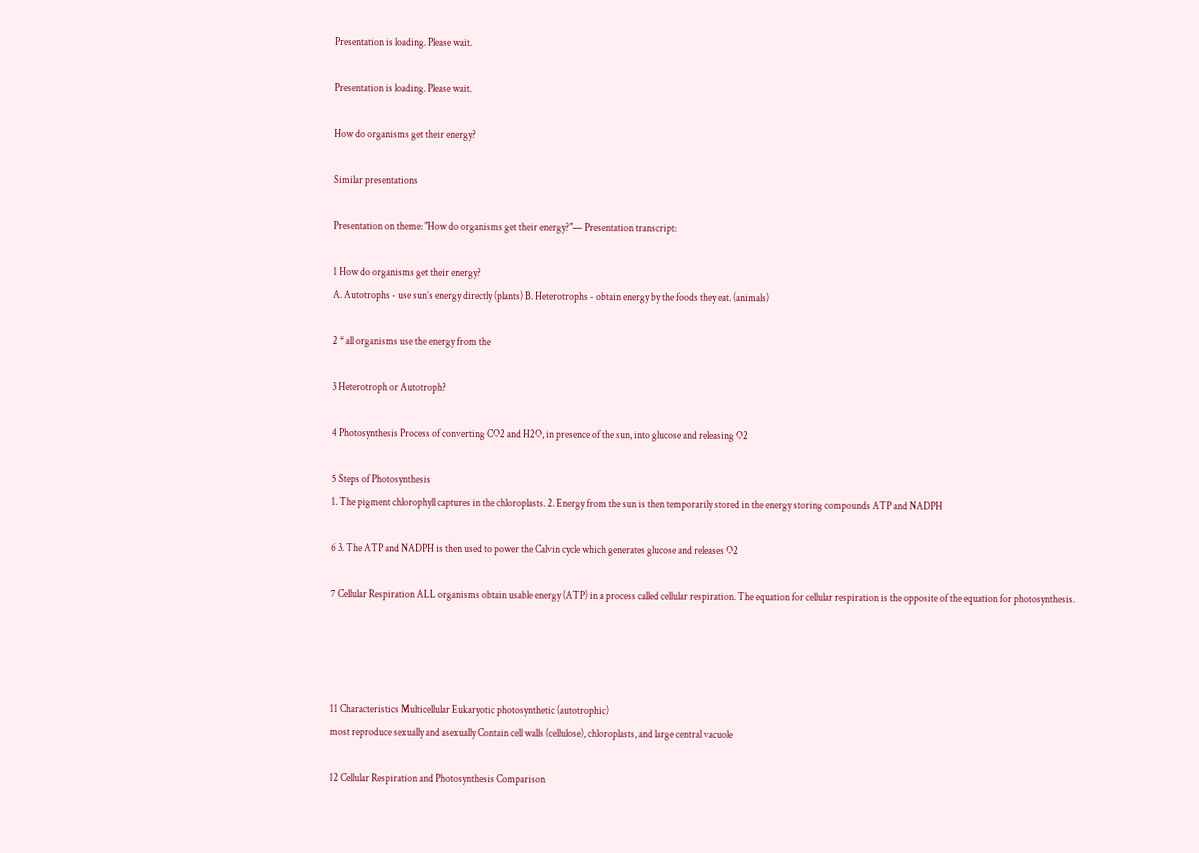Presentation is loading. Please wait.

Presentation is loading. Please wait.

How do organisms get their energy?

Similar presentations

Presentation on theme: "How do organisms get their energy?"— Presentation transcript:

1 How do organisms get their energy?
A. Autotrophs - use sun’s energy directly (plants) B. Heterotrophs - obtain energy by the foods they eat. (animals)

2 * all organisms use the energy from the

3 Heterotroph or Autotroph?

4 Photosynthesis Process of converting CO2 and H2O, in presence of the sun, into glucose and releasing O2

5 Steps of Photosynthesis
1. The pigment chlorophyll captures in the chloroplasts. 2. Energy from the sun is then temporarily stored in the energy storing compounds ATP and NADPH

6 3. The ATP and NADPH is then used to power the Calvin cycle which generates glucose and releases O2

7 Cellular Respiration ALL organisms obtain usable energy (ATP) in a process called cellular respiration. The equation for cellular respiration is the opposite of the equation for photosynthesis.




11 Characteristics Multicellular Eukaryotic photosynthetic (autotrophic)
most reproduce sexually and asexually Contain cell walls (cellulose), chloroplasts, and large central vacuole

12 Cellular Respiration and Photosynthesis Comparison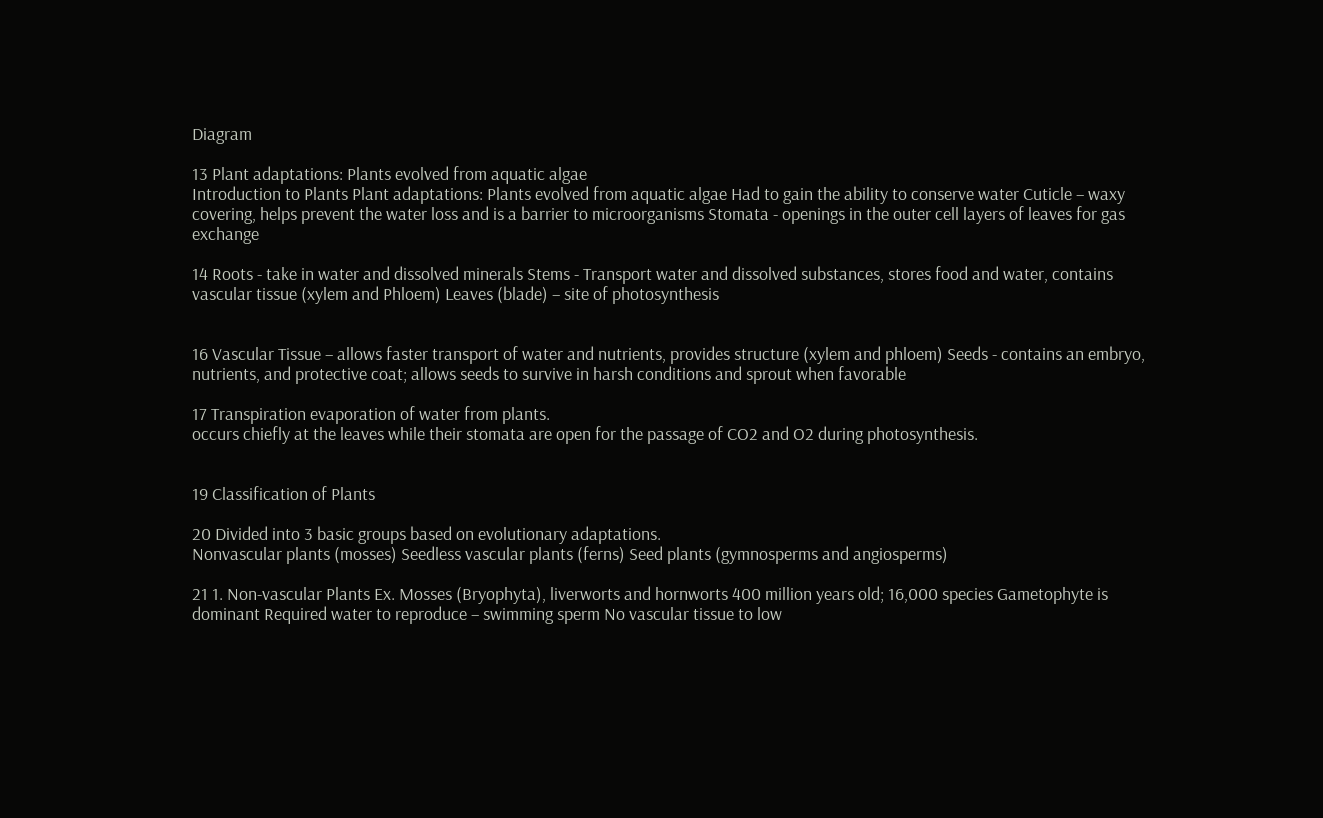Diagram

13 Plant adaptations: Plants evolved from aquatic algae
Introduction to Plants Plant adaptations: Plants evolved from aquatic algae Had to gain the ability to conserve water Cuticle – waxy covering, helps prevent the water loss and is a barrier to microorganisms Stomata - openings in the outer cell layers of leaves for gas exchange

14 Roots - take in water and dissolved minerals Stems - Transport water and dissolved substances, stores food and water, contains vascular tissue (xylem and Phloem) Leaves (blade) – site of photosynthesis


16 Vascular Tissue – allows faster transport of water and nutrients, provides structure (xylem and phloem) Seeds - contains an embryo, nutrients, and protective coat; allows seeds to survive in harsh conditions and sprout when favorable

17 Transpiration evaporation of water from plants.
occurs chiefly at the leaves while their stomata are open for the passage of CO2 and O2 during photosynthesis.


19 Classification of Plants

20 Divided into 3 basic groups based on evolutionary adaptations.
Nonvascular plants (mosses) Seedless vascular plants (ferns) Seed plants (gymnosperms and angiosperms)

21 1. Non-vascular Plants Ex. Mosses (Bryophyta), liverworts and hornworts 400 million years old; 16,000 species Gametophyte is dominant Required water to reproduce – swimming sperm No vascular tissue to low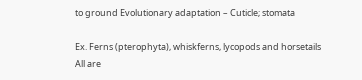to ground Evolutionary adaptation – Cuticle; stomata

Ex. Ferns (pterophyta), whiskferns, lycopods and horsetails All are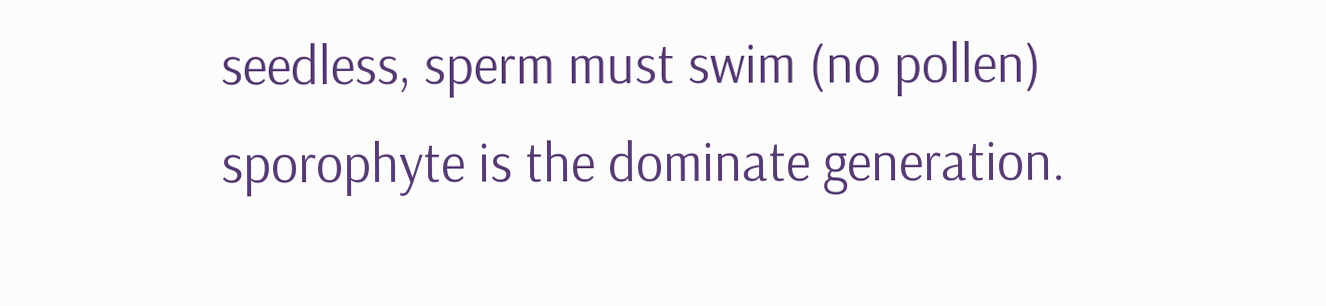seedless, sperm must swim (no pollen) sporophyte is the dominate generation.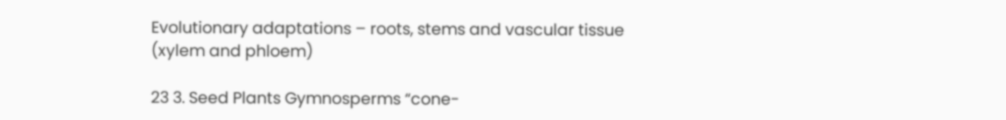Evolutionary adaptations – roots, stems and vascular tissue (xylem and phloem)

23 3. Seed Plants Gymnosperms “cone-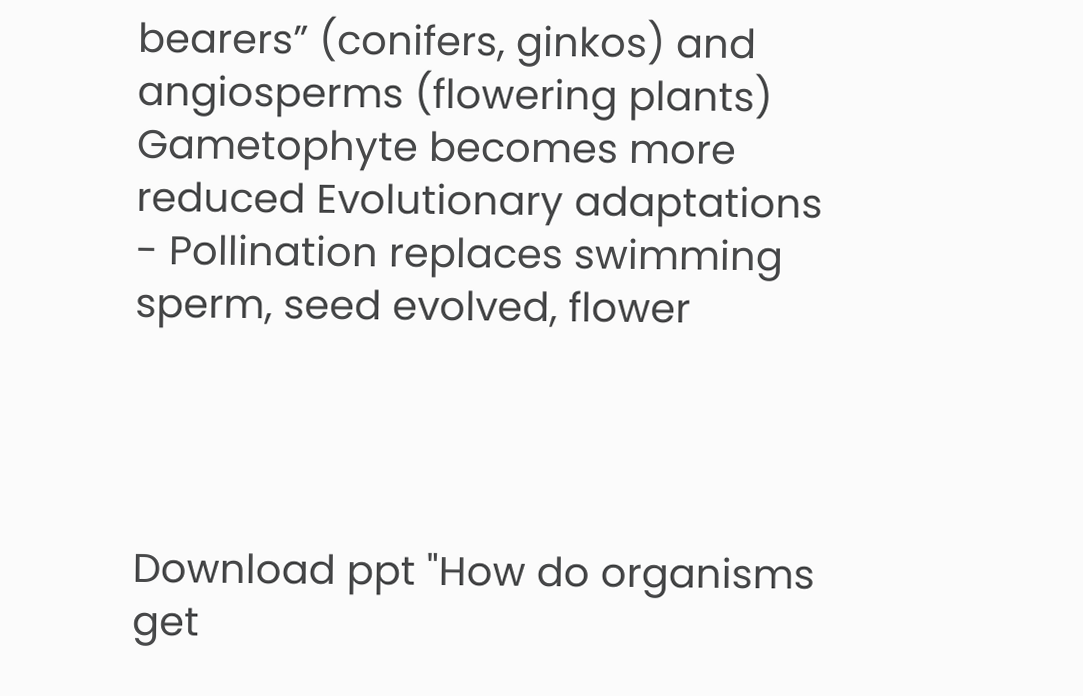bearers” (conifers, ginkos) and angiosperms (flowering plants) Gametophyte becomes more reduced Evolutionary adaptations - Pollination replaces swimming sperm, seed evolved, flower




Download ppt "How do organisms get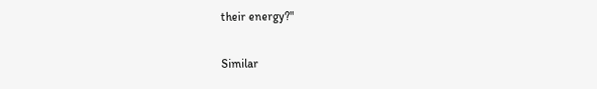their energy?"

Similar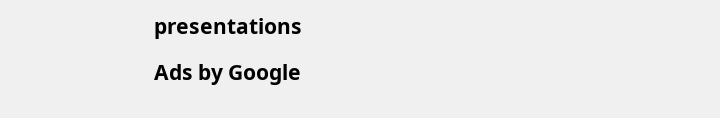presentations

Ads by Google